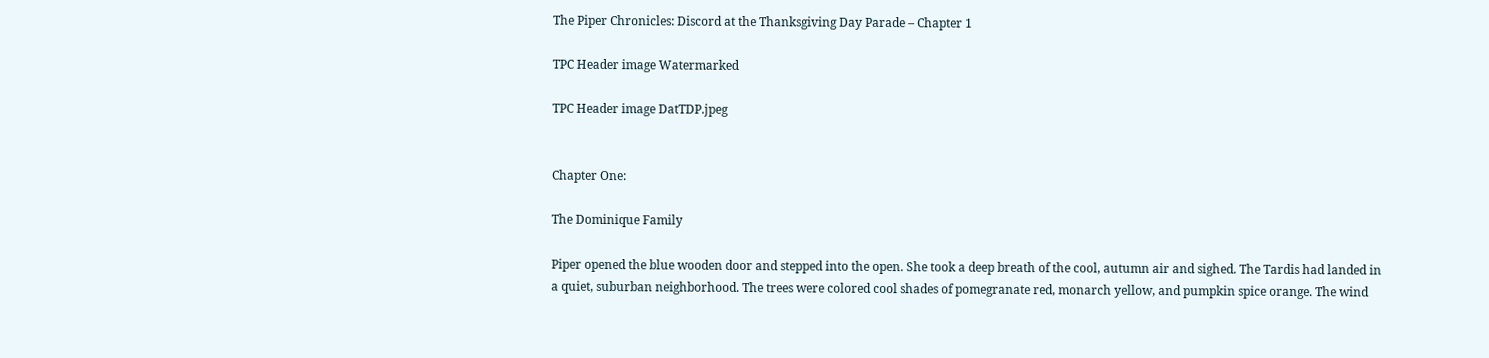The Piper Chronicles: Discord at the Thanksgiving Day Parade – Chapter 1

TPC Header image Watermarked

TPC Header image DatTDP.jpeg


Chapter One:

The Dominique Family

Piper opened the blue wooden door and stepped into the open. She took a deep breath of the cool, autumn air and sighed. The Tardis had landed in a quiet, suburban neighborhood. The trees were colored cool shades of pomegranate red, monarch yellow, and pumpkin spice orange. The wind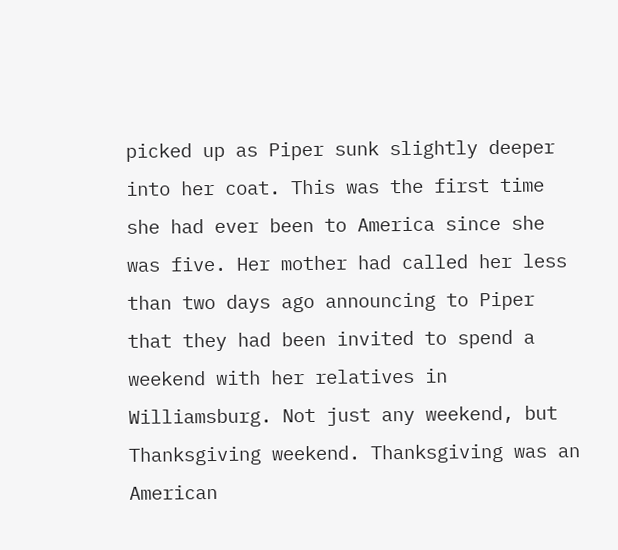picked up as Piper sunk slightly deeper into her coat. This was the first time she had ever been to America since she was five. Her mother had called her less than two days ago announcing to Piper that they had been invited to spend a weekend with her relatives in Williamsburg. Not just any weekend, but Thanksgiving weekend. Thanksgiving was an American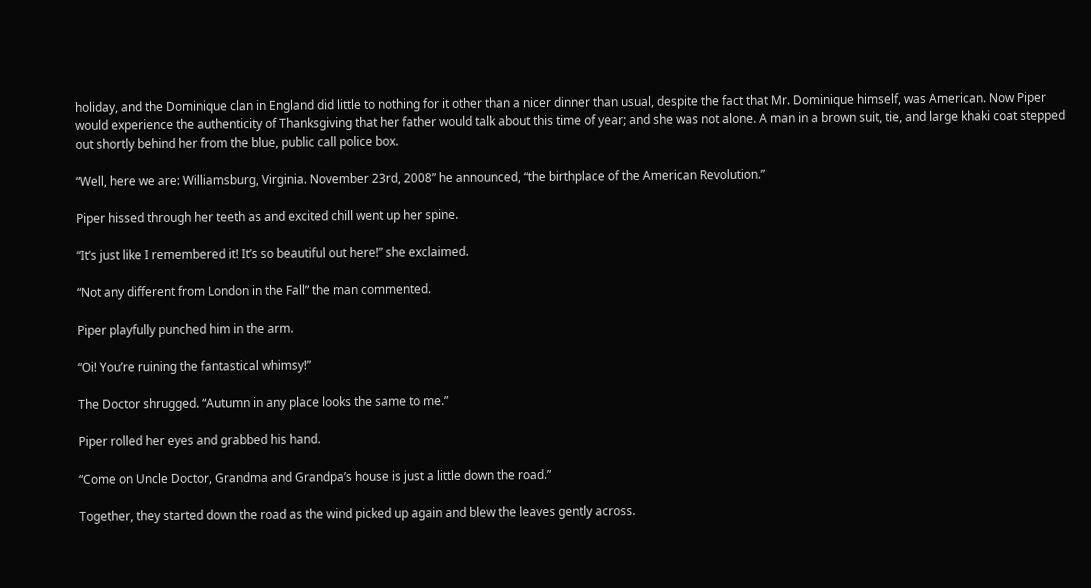holiday, and the Dominique clan in England did little to nothing for it other than a nicer dinner than usual, despite the fact that Mr. Dominique himself, was American. Now Piper would experience the authenticity of Thanksgiving that her father would talk about this time of year; and she was not alone. A man in a brown suit, tie, and large khaki coat stepped out shortly behind her from the blue, public call police box.

“Well, here we are: Williamsburg, Virginia. November 23rd, 2008” he announced, “the birthplace of the American Revolution.”

Piper hissed through her teeth as and excited chill went up her spine.

“It’s just like I remembered it! It’s so beautiful out here!” she exclaimed.

“Not any different from London in the Fall” the man commented.

Piper playfully punched him in the arm.

“Oi! You’re ruining the fantastical whimsy!”

The Doctor shrugged. “Autumn in any place looks the same to me.”

Piper rolled her eyes and grabbed his hand.

“Come on Uncle Doctor, Grandma and Grandpa’s house is just a little down the road.”

Together, they started down the road as the wind picked up again and blew the leaves gently across.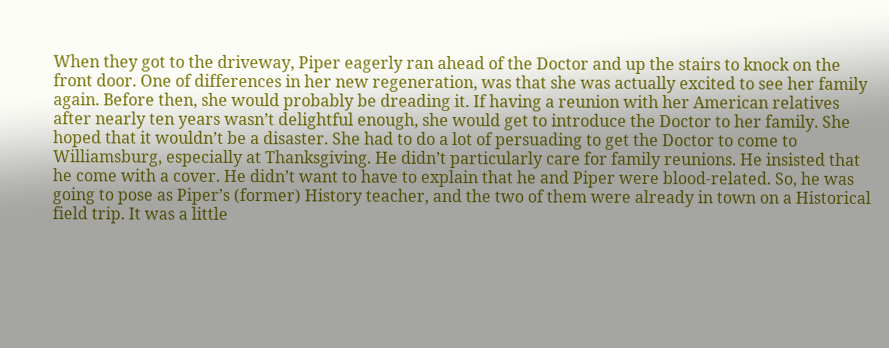When they got to the driveway, Piper eagerly ran ahead of the Doctor and up the stairs to knock on the front door. One of differences in her new regeneration, was that she was actually excited to see her family again. Before then, she would probably be dreading it. If having a reunion with her American relatives after nearly ten years wasn’t delightful enough, she would get to introduce the Doctor to her family. She hoped that it wouldn’t be a disaster. She had to do a lot of persuading to get the Doctor to come to Williamsburg, especially at Thanksgiving. He didn’t particularly care for family reunions. He insisted that he come with a cover. He didn’t want to have to explain that he and Piper were blood-related. So, he was going to pose as Piper’s (former) History teacher, and the two of them were already in town on a Historical field trip. It was a little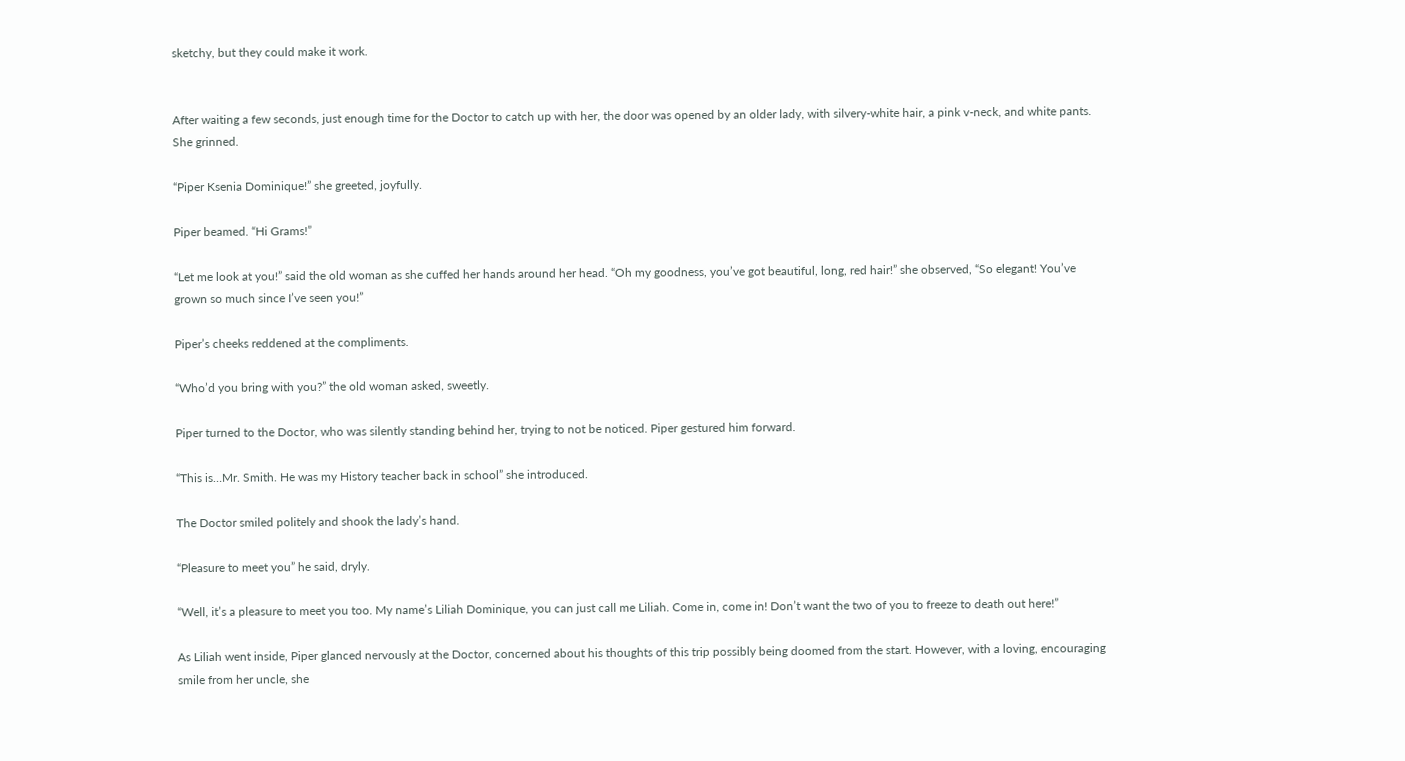sketchy, but they could make it work.


After waiting a few seconds, just enough time for the Doctor to catch up with her, the door was opened by an older lady, with silvery-white hair, a pink v-neck, and white pants. She grinned.

“Piper Ksenia Dominique!” she greeted, joyfully.

Piper beamed. “Hi Grams!”

“Let me look at you!” said the old woman as she cuffed her hands around her head. “Oh my goodness, you’ve got beautiful, long, red hair!” she observed, “So elegant! You’ve grown so much since I’ve seen you!”

Piper’s cheeks reddened at the compliments.

“Who’d you bring with you?” the old woman asked, sweetly.

Piper turned to the Doctor, who was silently standing behind her, trying to not be noticed. Piper gestured him forward.

“This is…Mr. Smith. He was my History teacher back in school” she introduced.

The Doctor smiled politely and shook the lady’s hand.

“Pleasure to meet you” he said, dryly.

“Well, it’s a pleasure to meet you too. My name’s Liliah Dominique, you can just call me Liliah. Come in, come in! Don’t want the two of you to freeze to death out here!”

As Liliah went inside, Piper glanced nervously at the Doctor, concerned about his thoughts of this trip possibly being doomed from the start. However, with a loving, encouraging smile from her uncle, she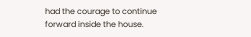had the courage to continue forward inside the house.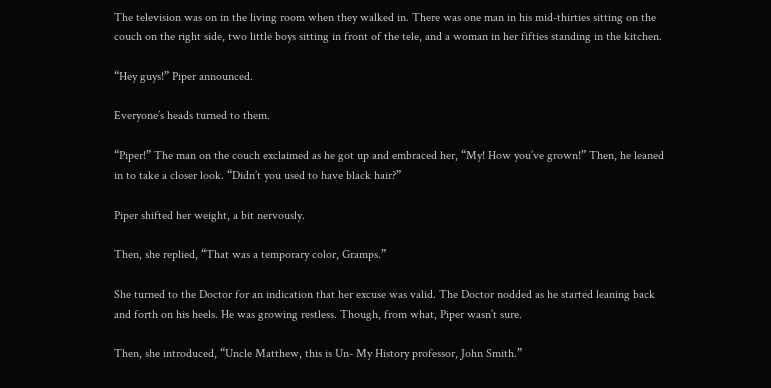The television was on in the living room when they walked in. There was one man in his mid-thirties sitting on the couch on the right side, two little boys sitting in front of the tele, and a woman in her fifties standing in the kitchen.

“Hey guys!” Piper announced.

Everyone’s heads turned to them.

“Piper!” The man on the couch exclaimed as he got up and embraced her, “My! How you’ve grown!” Then, he leaned in to take a closer look. “Didn’t you used to have black hair?”

Piper shifted her weight, a bit nervously.

Then, she replied, “That was a temporary color, Gramps.”

She turned to the Doctor for an indication that her excuse was valid. The Doctor nodded as he started leaning back and forth on his heels. He was growing restless. Though, from what, Piper wasn’t sure.

Then, she introduced, “Uncle Matthew, this is Un- My History professor, John Smith.”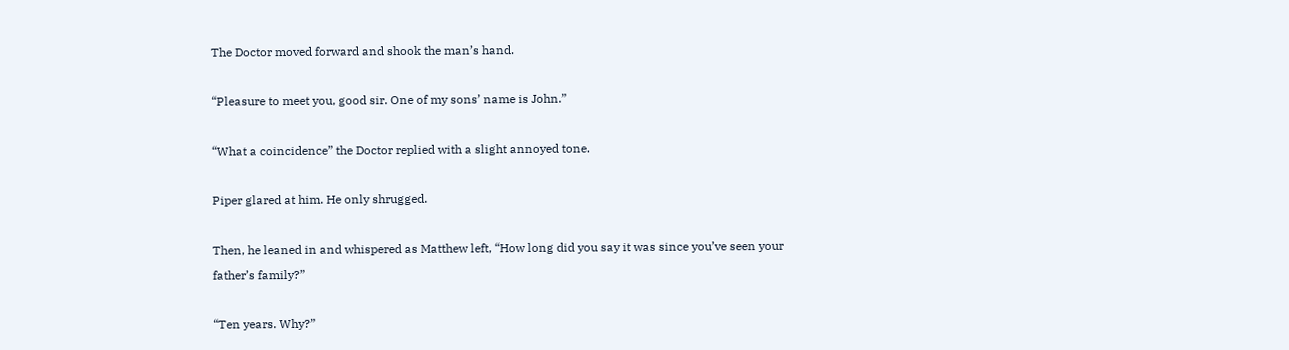The Doctor moved forward and shook the man’s hand.

“Pleasure to meet you, good sir. One of my sons’ name is John.”

“What a coincidence” the Doctor replied with a slight annoyed tone.

Piper glared at him. He only shrugged.

Then, he leaned in and whispered as Matthew left, “How long did you say it was since you’ve seen your father’s family?”

“Ten years. Why?”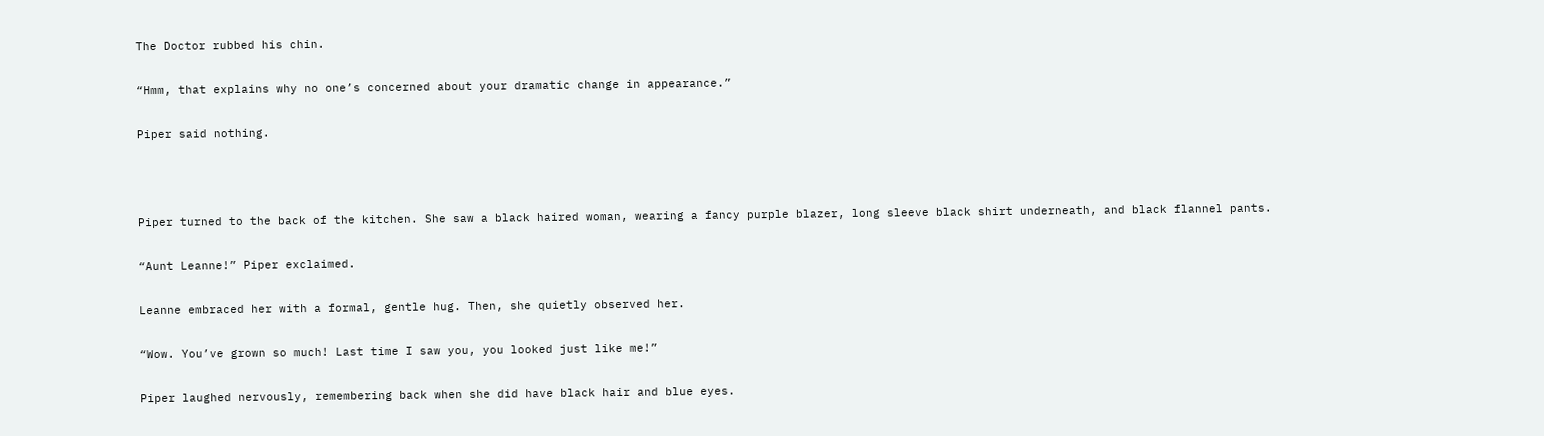The Doctor rubbed his chin.

“Hmm, that explains why no one’s concerned about your dramatic change in appearance.”

Piper said nothing.



Piper turned to the back of the kitchen. She saw a black haired woman, wearing a fancy purple blazer, long sleeve black shirt underneath, and black flannel pants.

“Aunt Leanne!” Piper exclaimed.

Leanne embraced her with a formal, gentle hug. Then, she quietly observed her.

“Wow. You’ve grown so much! Last time I saw you, you looked just like me!”

Piper laughed nervously, remembering back when she did have black hair and blue eyes.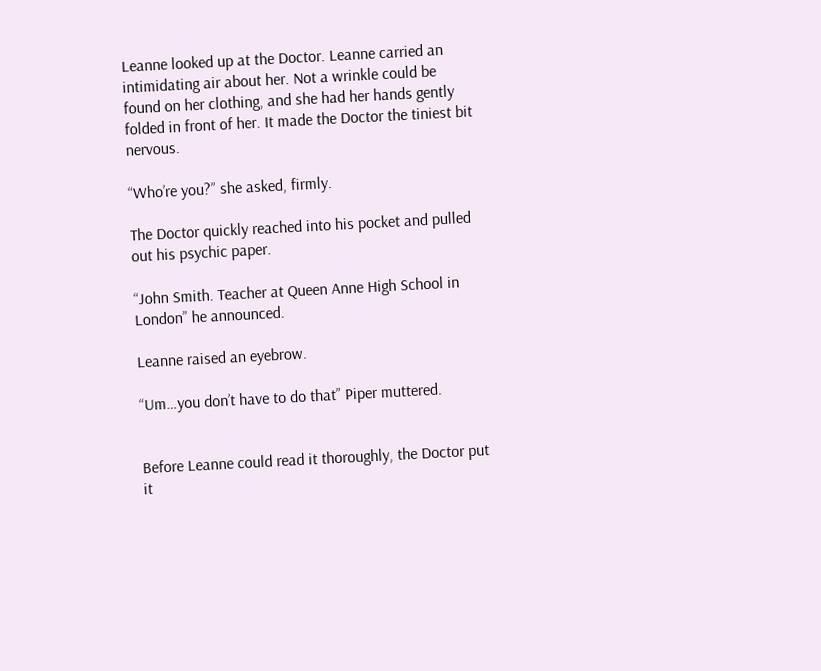Leanne looked up at the Doctor. Leanne carried an intimidating air about her. Not a wrinkle could be found on her clothing, and she had her hands gently folded in front of her. It made the Doctor the tiniest bit nervous.

“Who’re you?” she asked, firmly.

The Doctor quickly reached into his pocket and pulled out his psychic paper.

“John Smith. Teacher at Queen Anne High School in London” he announced.

Leanne raised an eyebrow.

“Um…you don’t have to do that” Piper muttered.


Before Leanne could read it thoroughly, the Doctor put it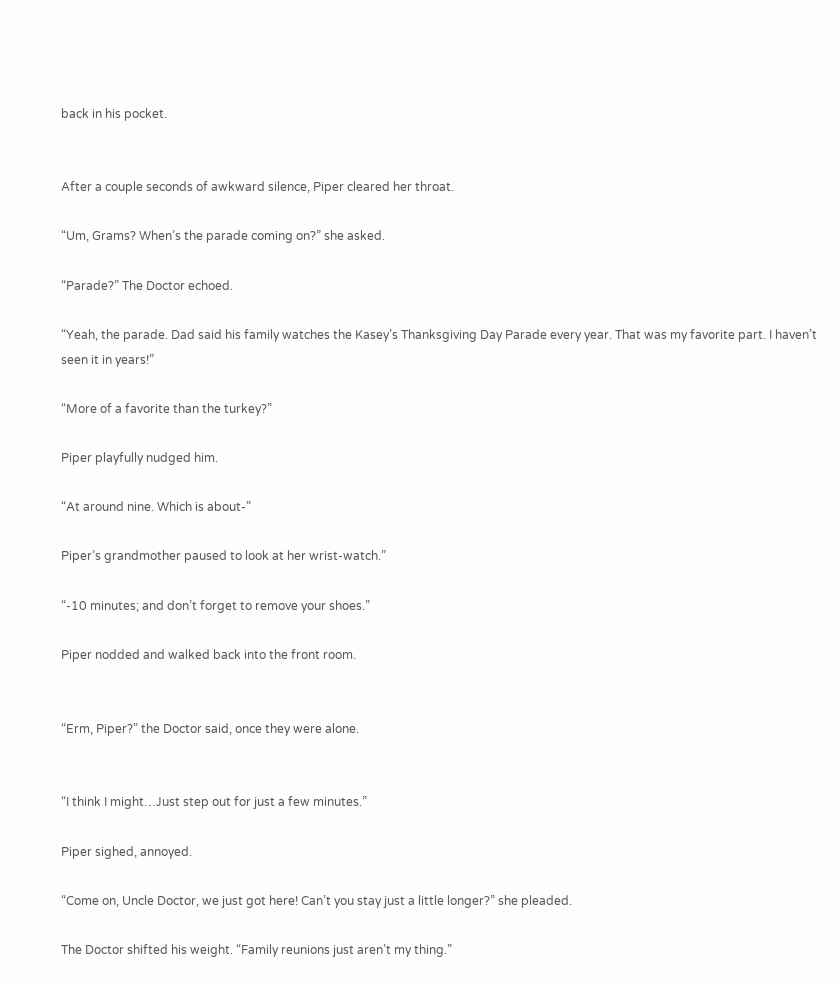back in his pocket.


After a couple seconds of awkward silence, Piper cleared her throat.

“Um, Grams? When’s the parade coming on?” she asked.

“Parade?” The Doctor echoed.

“Yeah, the parade. Dad said his family watches the Kasey’s Thanksgiving Day Parade every year. That was my favorite part. I haven’t seen it in years!”

“More of a favorite than the turkey?”

Piper playfully nudged him.

“At around nine. Which is about-”

Piper’s grandmother paused to look at her wrist-watch.”

“-10 minutes; and don’t forget to remove your shoes.”

Piper nodded and walked back into the front room.


“Erm, Piper?” the Doctor said, once they were alone.


“I think I might…Just step out for just a few minutes.”

Piper sighed, annoyed.

“Come on, Uncle Doctor, we just got here! Can’t you stay just a little longer?” she pleaded.

The Doctor shifted his weight. “Family reunions just aren’t my thing.”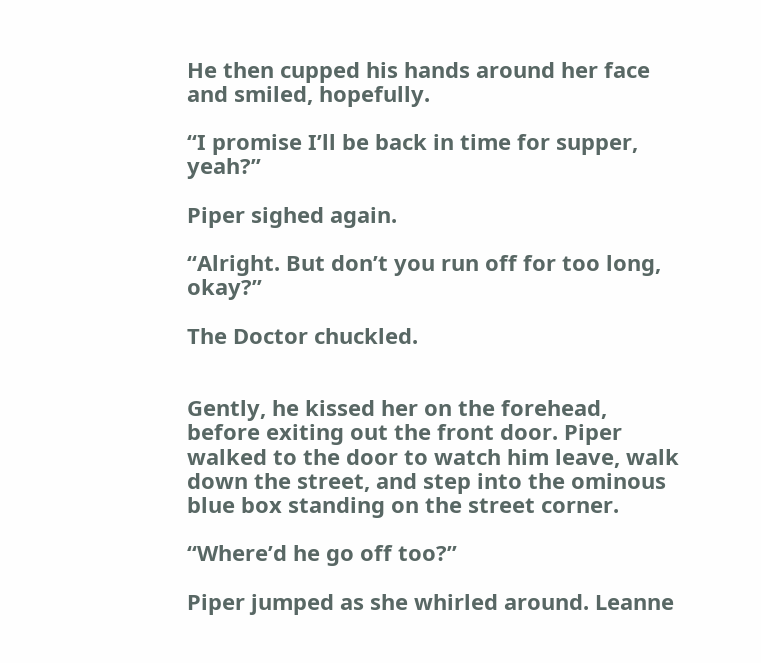He then cupped his hands around her face and smiled, hopefully.

“I promise I’ll be back in time for supper, yeah?”

Piper sighed again.

“Alright. But don’t you run off for too long, okay?”

The Doctor chuckled.


Gently, he kissed her on the forehead, before exiting out the front door. Piper walked to the door to watch him leave, walk down the street, and step into the ominous blue box standing on the street corner.

“Where’d he go off too?”

Piper jumped as she whirled around. Leanne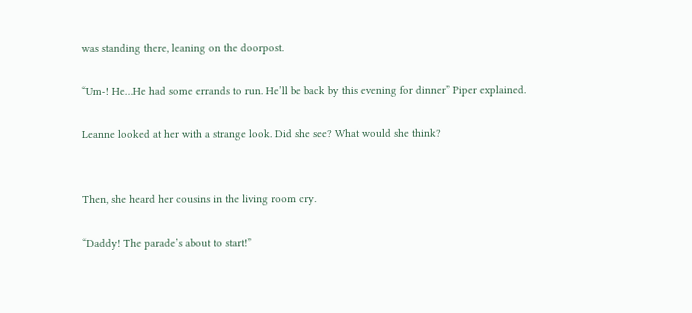was standing there, leaning on the doorpost.

“Um-! He…He had some errands to run. He’ll be back by this evening for dinner” Piper explained.

Leanne looked at her with a strange look. Did she see? What would she think?


Then, she heard her cousins in the living room cry.

“Daddy! The parade’s about to start!”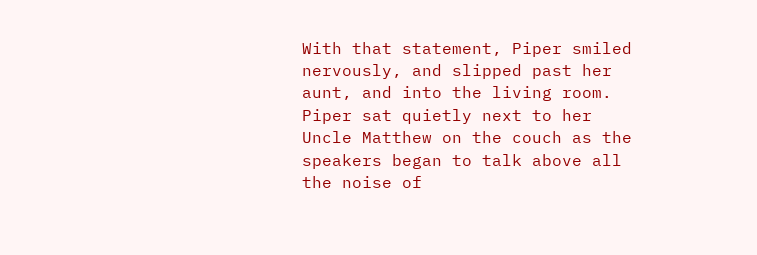With that statement, Piper smiled nervously, and slipped past her aunt, and into the living room. Piper sat quietly next to her Uncle Matthew on the couch as the speakers began to talk above all the noise of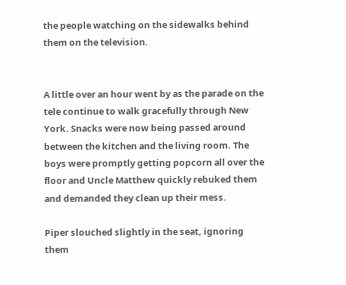the people watching on the sidewalks behind them on the television.


A little over an hour went by as the parade on the tele continue to walk gracefully through New York. Snacks were now being passed around between the kitchen and the living room. The boys were promptly getting popcorn all over the floor and Uncle Matthew quickly rebuked them and demanded they clean up their mess.

Piper slouched slightly in the seat, ignoring them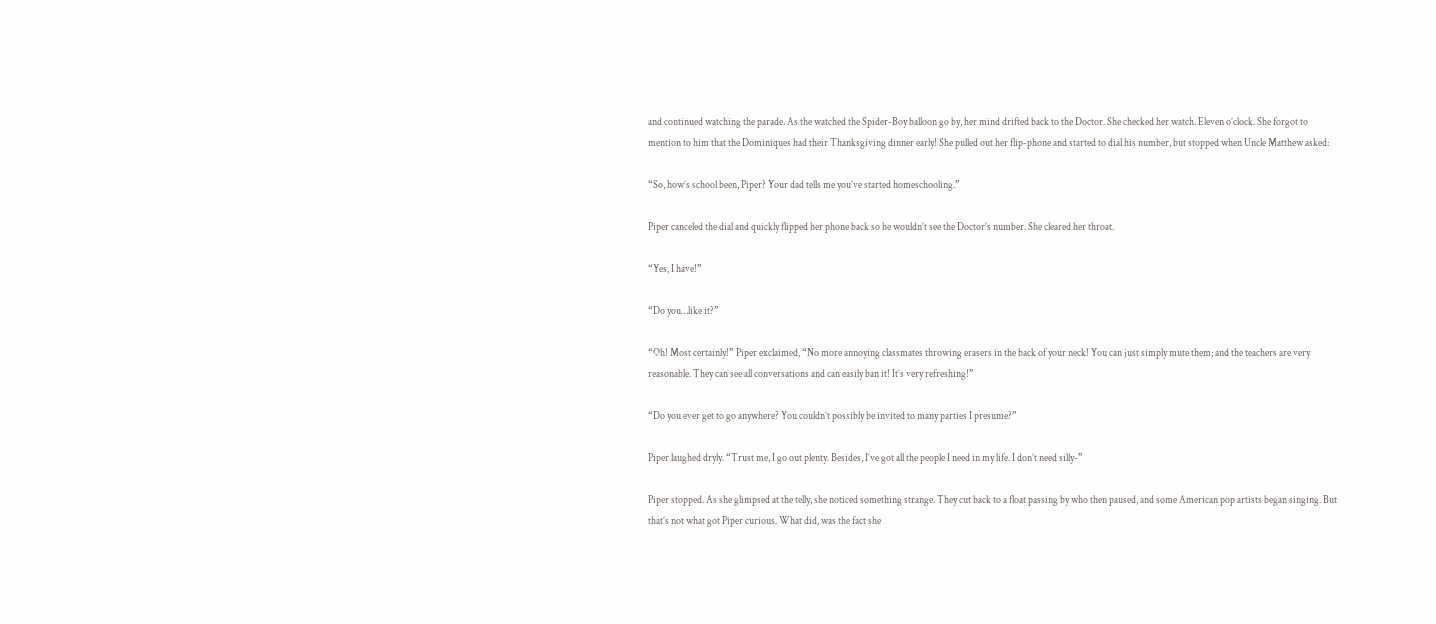and continued watching the parade. As the watched the Spider-Boy balloon go by, her mind drifted back to the Doctor. She checked her watch. Eleven o’clock. She forgot to mention to him that the Dominiques had their Thanksgiving dinner early! She pulled out her flip-phone and started to dial his number, but stopped when Uncle Matthew asked:

“So, how’s school been, Piper? Your dad tells me you’ve started homeschooling.”

Piper canceled the dial and quickly flipped her phone back so he wouldn’t see the Doctor’s number. She cleared her throat.

“Yes, I have!”

“Do you…like it?”

“Oh! Most certainly!” Piper exclaimed, “No more annoying classmates throwing erasers in the back of your neck! You can just simply mute them; and the teachers are very reasonable. They can see all conversations and can easily ban it! It’s very refreshing!”

“Do you ever get to go anywhere? You couldn’t possibly be invited to many parties I presume?”

Piper laughed dryly. “Trust me, I go out plenty. Besides, I’ve got all the people I need in my life. I don’t need silly-”

Piper stopped. As she glimpsed at the telly, she noticed something strange. They cut back to a float passing by who then paused, and some American pop artists began singing. But that’s not what got Piper curious. What did, was the fact she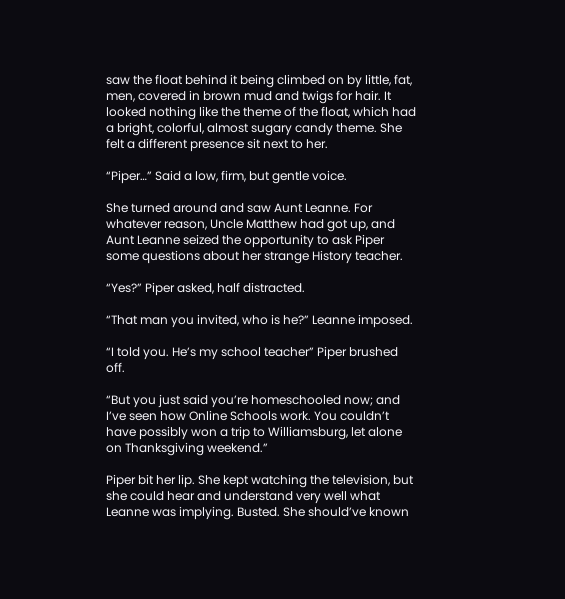saw the float behind it being climbed on by little, fat, men, covered in brown mud and twigs for hair. It looked nothing like the theme of the float, which had a bright, colorful, almost sugary candy theme. She felt a different presence sit next to her.

“Piper…” Said a low, firm, but gentle voice.

She turned around and saw Aunt Leanne. For whatever reason, Uncle Matthew had got up, and Aunt Leanne seized the opportunity to ask Piper some questions about her strange History teacher.

“Yes?” Piper asked, half distracted.

“That man you invited, who is he?” Leanne imposed.

“I told you. He’s my school teacher” Piper brushed off.

“But you just said you’re homeschooled now; and I’ve seen how Online Schools work. You couldn’t have possibly won a trip to Williamsburg, let alone on Thanksgiving weekend.”

Piper bit her lip. She kept watching the television, but she could hear and understand very well what Leanne was implying. Busted. She should’ve known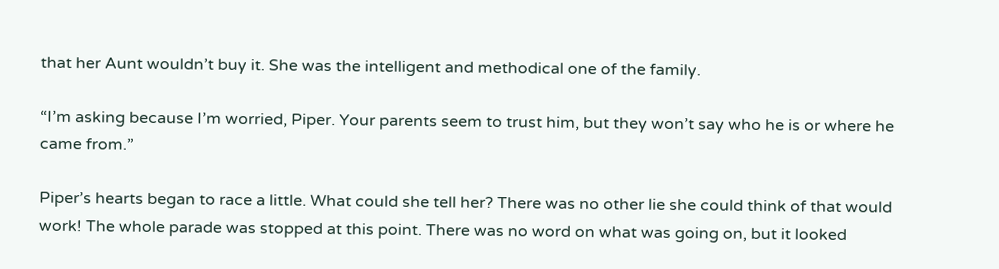that her Aunt wouldn’t buy it. She was the intelligent and methodical one of the family.

“I’m asking because I’m worried, Piper. Your parents seem to trust him, but they won’t say who he is or where he came from.”

Piper’s hearts began to race a little. What could she tell her? There was no other lie she could think of that would work! The whole parade was stopped at this point. There was no word on what was going on, but it looked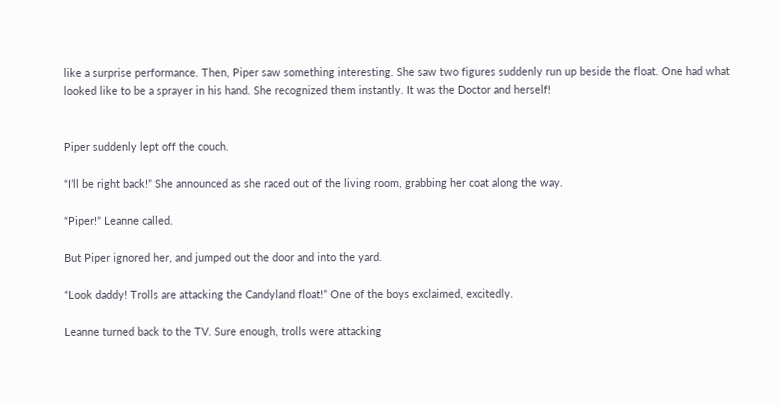like a surprise performance. Then, Piper saw something interesting. She saw two figures suddenly run up beside the float. One had what looked like to be a sprayer in his hand. She recognized them instantly. It was the Doctor and herself!


Piper suddenly lept off the couch.

“I’ll be right back!” She announced as she raced out of the living room, grabbing her coat along the way.

“Piper!” Leanne called.

But Piper ignored her, and jumped out the door and into the yard.

“Look daddy! Trolls are attacking the Candyland float!” One of the boys exclaimed, excitedly.

Leanne turned back to the TV. Sure enough, trolls were attacking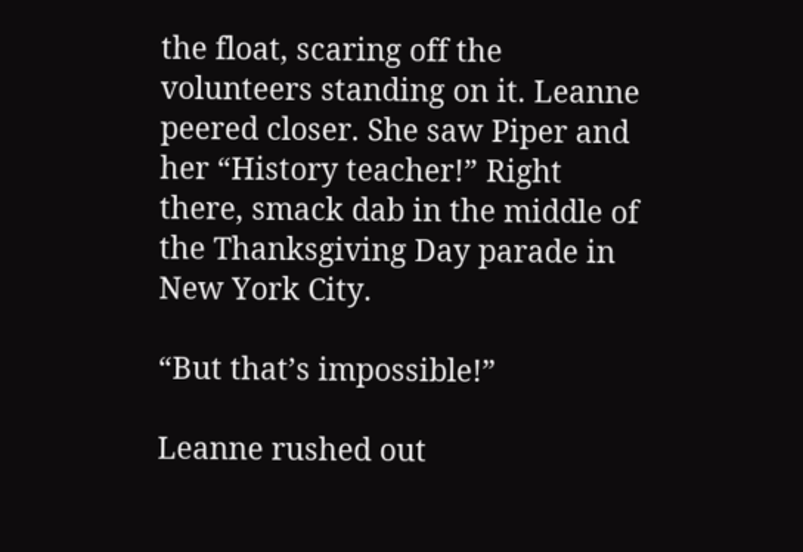the float, scaring off the volunteers standing on it. Leanne peered closer. She saw Piper and her “History teacher!” Right there, smack dab in the middle of the Thanksgiving Day parade in New York City.

“But that’s impossible!”

Leanne rushed out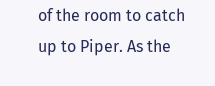of the room to catch up to Piper. As the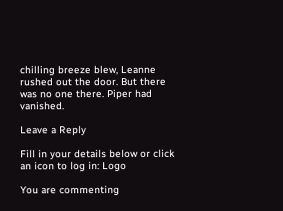chilling breeze blew, Leanne rushed out the door. But there was no one there. Piper had vanished.

Leave a Reply

Fill in your details below or click an icon to log in: Logo

You are commenting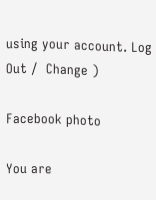using your account. Log Out /  Change )

Facebook photo

You are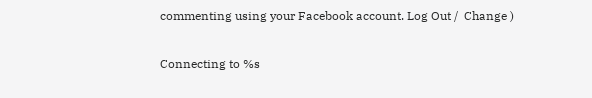commenting using your Facebook account. Log Out /  Change )

Connecting to %s